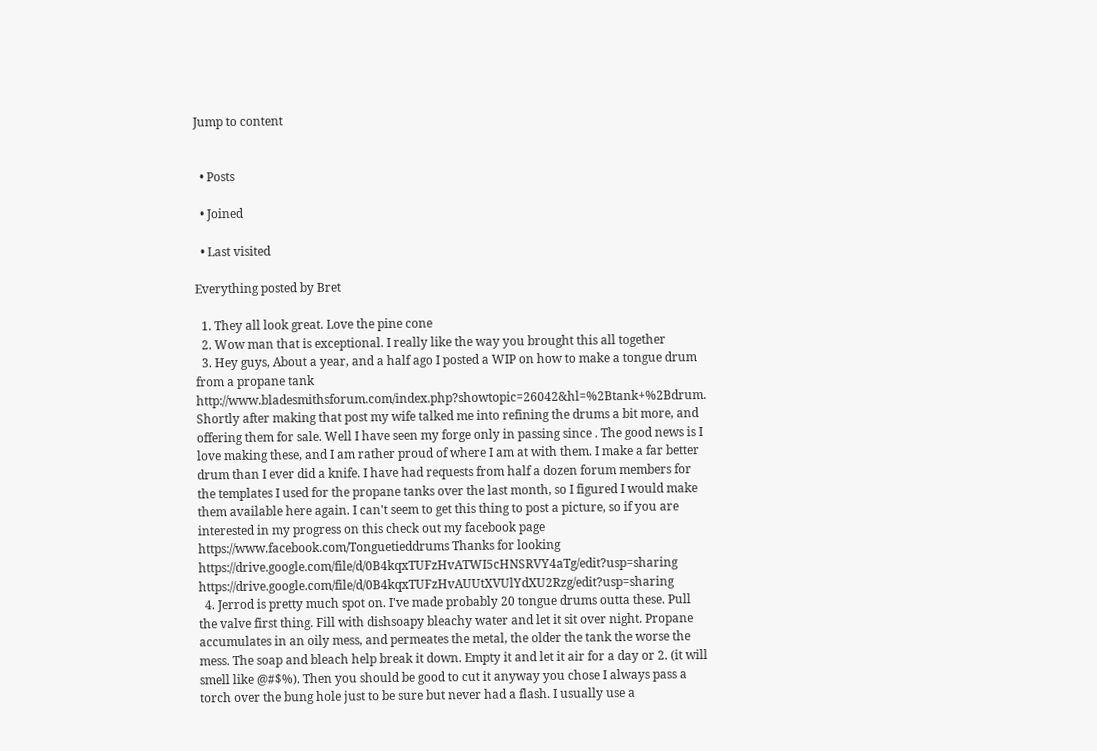Jump to content


  • Posts

  • Joined

  • Last visited

Everything posted by Bret

  1. They all look great. Love the pine cone
  2. Wow man that is exceptional. I really like the way you brought this all together
  3. Hey guys, About a year, and a half ago I posted a WIP on how to make a tongue drum from a propane tank http://www.bladesmithsforum.com/index.php?showtopic=26042&hl=%2Btank+%2Bdrum. Shortly after making that post my wife talked me into refining the drums a bit more, and offering them for sale. Well I have seen my forge only in passing since . The good news is I love making these, and I am rather proud of where I am at with them. I make a far better drum than I ever did a knife. I have had requests from half a dozen forum members for the templates I used for the propane tanks over the last month, so I figured I would make them available here again. I can't seem to get this thing to post a picture, so if you are interested in my progress on this check out my facebook page https://www.facebook.com/Tonguetieddrums Thanks for looking https://drive.google.com/file/d/0B4kqxTUFzHvATWI5cHNSRVY4aTg/edit?usp=sharing https://drive.google.com/file/d/0B4kqxTUFzHvAUUtXVUlYdXU2Rzg/edit?usp=sharing
  4. Jerrod is pretty much spot on. I've made probably 20 tongue drums outta these. Pull the valve first thing. Fill with dishsoapy bleachy water and let it sit over night. Propane accumulates in an oily mess, and permeates the metal, the older the tank the worse the mess. The soap and bleach help break it down. Empty it and let it air for a day or 2. (it will smell like @#$%). Then you should be good to cut it anyway you chose I always pass a torch over the bung hole just to be sure but never had a flash. I usually use a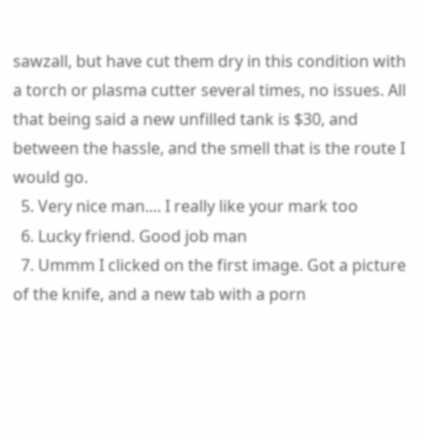sawzall, but have cut them dry in this condition with a torch or plasma cutter several times, no issues. All that being said a new unfilled tank is $30, and between the hassle, and the smell that is the route I would go.
  5. Very nice man.... I really like your mark too
  6. Lucky friend. Good job man
  7. Ummm I clicked on the first image. Got a picture of the knife, and a new tab with a porn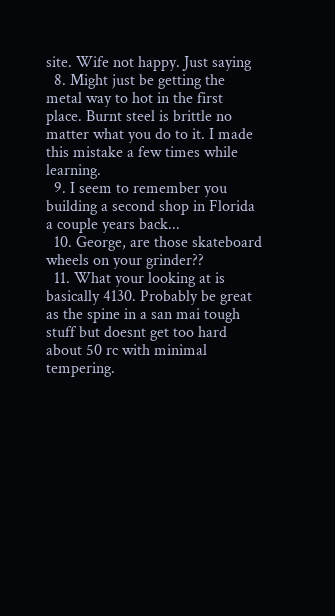site. Wife not happy. Just saying
  8. Might just be getting the metal way to hot in the first place. Burnt steel is brittle no matter what you do to it. I made this mistake a few times while learning.
  9. I seem to remember you building a second shop in Florida a couple years back...
  10. George, are those skateboard wheels on your grinder??
  11. What your looking at is basically 4130. Probably be great as the spine in a san mai tough stuff but doesnt get too hard about 50 rc with minimal tempering.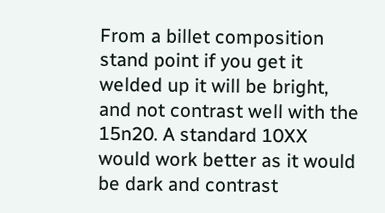From a billet composition stand point if you get it welded up it will be bright, and not contrast well with the 15n20. A standard 10XX would work better as it would be dark and contrast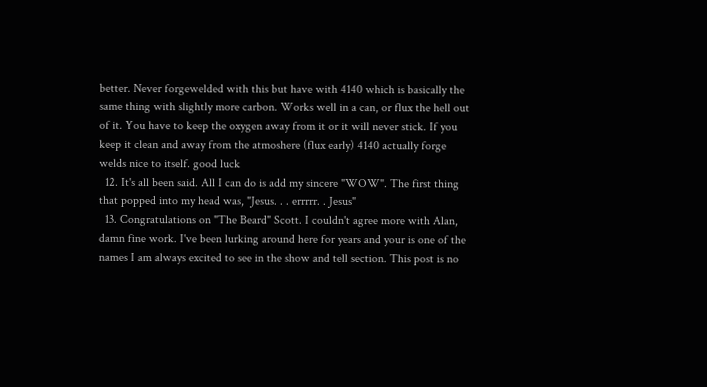better. Never forgewelded with this but have with 4140 which is basically the same thing with slightly more carbon. Works well in a can, or flux the hell out of it. You have to keep the oxygen away from it or it will never stick. If you keep it clean and away from the atmoshere (flux early) 4140 actually forge welds nice to itself. good luck
  12. It's all been said. All I can do is add my sincere "WOW". The first thing that popped into my head was, "Jesus. . . errrrr. . Jesus"
  13. Congratulations on "The Beard" Scott. I couldn't agree more with Alan, damn fine work. I've been lurking around here for years and your is one of the names I am always excited to see in the show and tell section. This post is no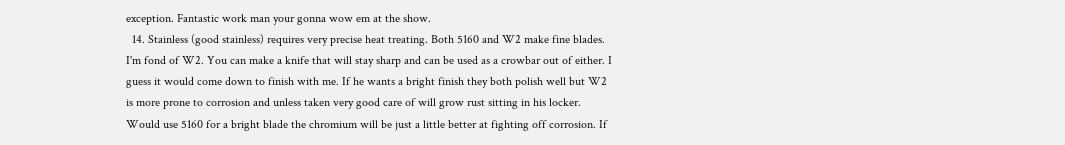exception. Fantastic work man your gonna wow em at the show.
  14. Stainless (good stainless) requires very precise heat treating. Both 5160 and W2 make fine blades. I'm fond of W2. You can make a knife that will stay sharp and can be used as a crowbar out of either. I guess it would come down to finish with me. If he wants a bright finish they both polish well but W2 is more prone to corrosion and unless taken very good care of will grow rust sitting in his locker. Would use 5160 for a bright blade the chromium will be just a little better at fighting off corrosion. If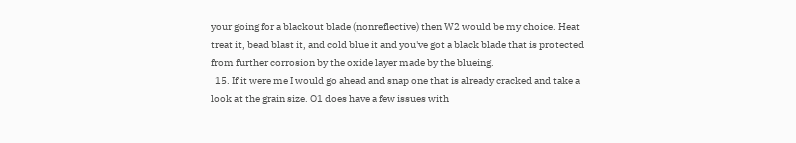your going for a blackout blade (nonreflective) then W2 would be my choice. Heat treat it, bead blast it, and cold blue it and you've got a black blade that is protected from further corrosion by the oxide layer made by the blueing.
  15. If it were me I would go ahead and snap one that is already cracked and take a look at the grain size. O1 does have a few issues with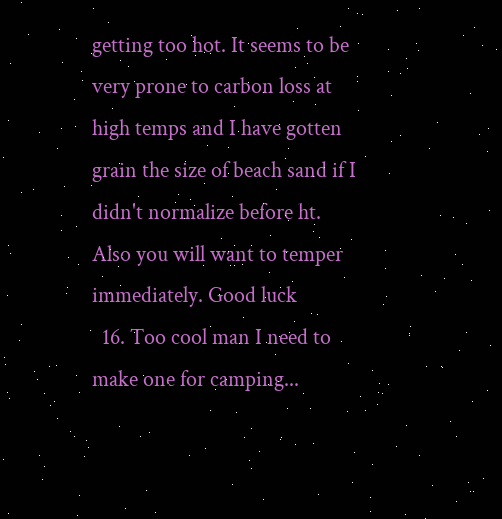getting too hot. It seems to be very prone to carbon loss at high temps and I have gotten grain the size of beach sand if I didn't normalize before ht. Also you will want to temper immediately. Good luck
  16. Too cool man I need to make one for camping...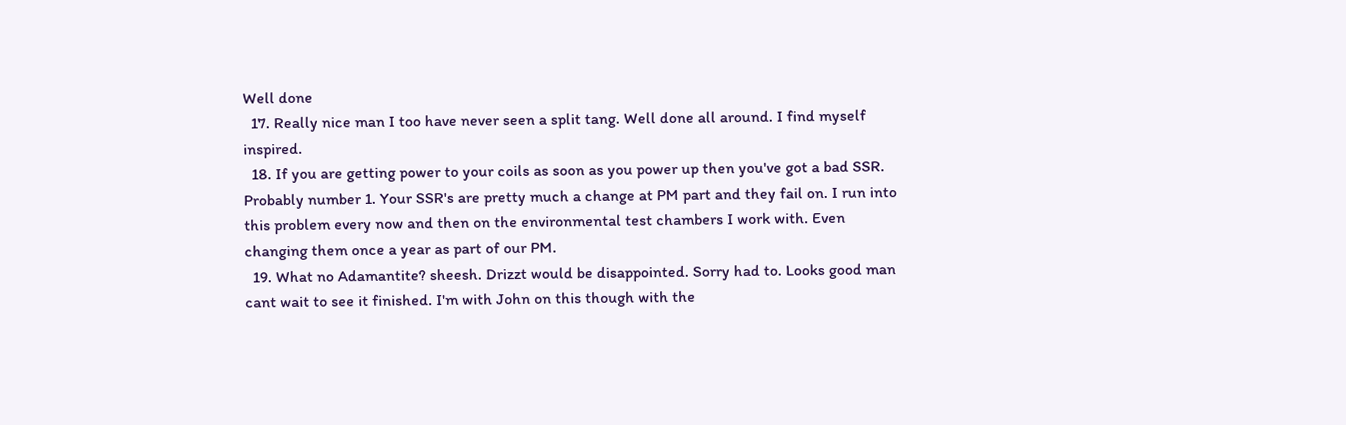Well done
  17. Really nice man I too have never seen a split tang. Well done all around. I find myself inspired.
  18. If you are getting power to your coils as soon as you power up then you've got a bad SSR. Probably number 1. Your SSR's are pretty much a change at PM part and they fail on. I run into this problem every now and then on the environmental test chambers I work with. Even changing them once a year as part of our PM.
  19. What no Adamantite? sheesh. Drizzt would be disappointed. Sorry had to. Looks good man cant wait to see it finished. I'm with John on this though with the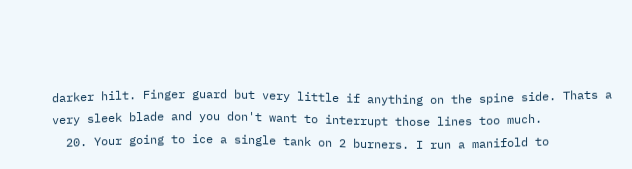darker hilt. Finger guard but very little if anything on the spine side. Thats a very sleek blade and you don't want to interrupt those lines too much.
  20. Your going to ice a single tank on 2 burners. I run a manifold to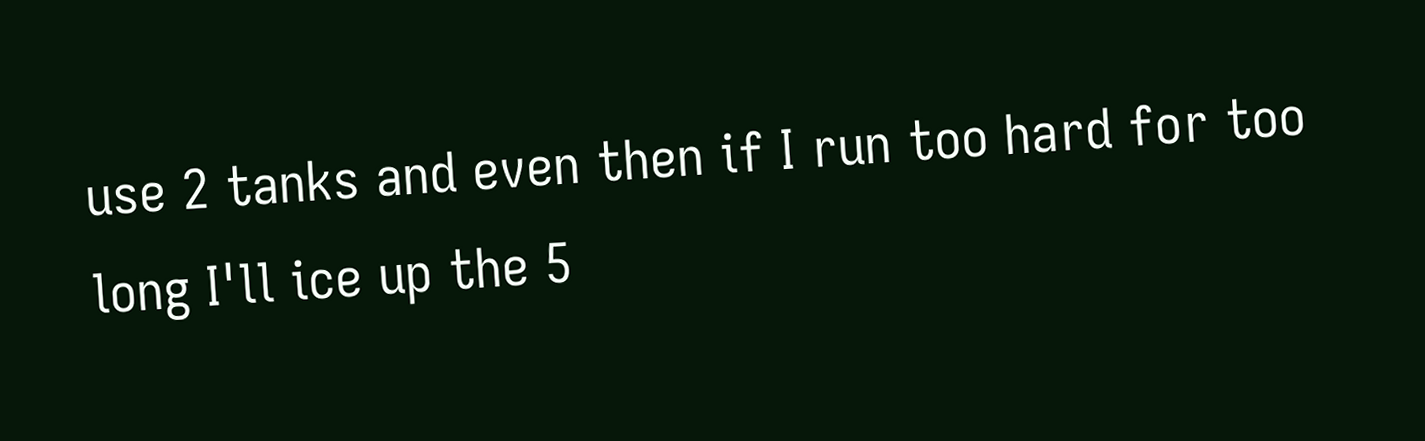use 2 tanks and even then if I run too hard for too long I'll ice up the 5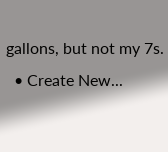gallons, but not my 7s.
  • Create New...